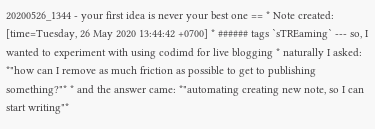20200526_1344 - your first idea is never your best one == * Note created: [time=Tuesday, 26 May 2020 13:44:42 +0700] * ###### tags `sTREaming` --- so, I wanted to experiment with using codimd for live blogging * naturally I asked: *"how can I remove as much friction as possible to get to publishing something?"* * and the answer came: *"automating creating new note, so I can start writing"*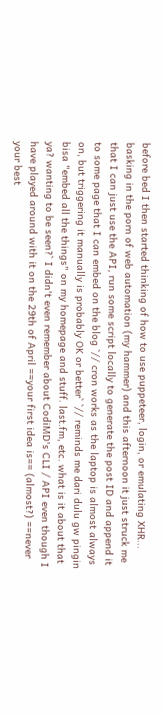before bed I then started thinking of how to use puppeteer, login, or emulating XHR... basking in the porn of web automation (my hammer) and this afternoon it just struck me that I can just use the API, run some script locally to generate the post ID and append it to some page that I can embed on the blog `// cron works as the laptop is almost always on, but triggering it manually is probably OK or better` `// reminds me dari dulu gw pingin bisa "embed all the things" on my homepage and stuff. last.fm, etc. what is it about that ya? wanting to be seen?` I didn't even remember about CodiMD's CLI / API even though I have played around with it on the 29th of April ==your first idea is== (almost?) ==never your best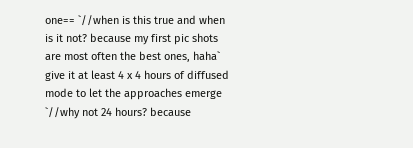one== `//when is this true and when is it not? because my first pic shots are most often the best ones, haha` give it at least 4 x 4 hours of diffused mode to let the approaches emerge `//why not 24 hours? because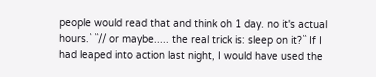people would read that and think oh 1 day. no it's actual hours.` ``// or maybe..... the real trick is: sleep on it?`` If I had leaped into action last night, I would have used the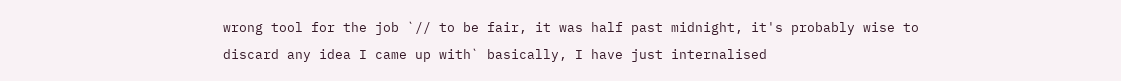wrong tool for the job `// to be fair, it was half past midnight, it's probably wise to discard any idea I came up with` basically, I have just internalised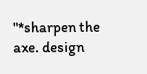"*sharpen the axe. design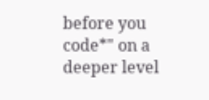before you code*" on a deeper level